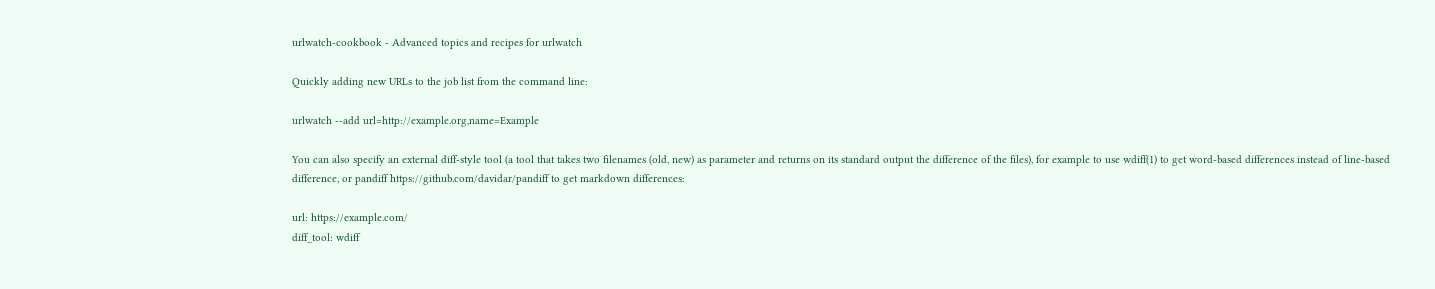urlwatch-cookbook - Advanced topics and recipes for urlwatch

Quickly adding new URLs to the job list from the command line:

urlwatch --add url=http://example.org,name=Example

You can also specify an external diff-style tool (a tool that takes two filenames (old, new) as parameter and returns on its standard output the difference of the files), for example to use wdiff(1) to get word-based differences instead of line-based difference, or pandiff https://github.com/davidar/pandiff to get markdown differences:

url: https://example.com/
diff_tool: wdiff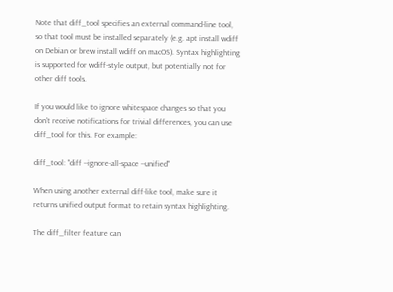Note that diff_tool specifies an external command-line tool, so that tool must be installed separately (e.g. apt install wdiff on Debian or brew install wdiff on macOS). Syntax highlighting is supported for wdiff-style output, but potentially not for other diff tools.

If you would like to ignore whitespace changes so that you don't receive notifications for trivial differences, you can use diff_tool for this. For example:

diff_tool: "diff --ignore-all-space --unified"

When using another external diff-like tool, make sure it returns unified output format to retain syntax highlighting.

The diff_filter feature can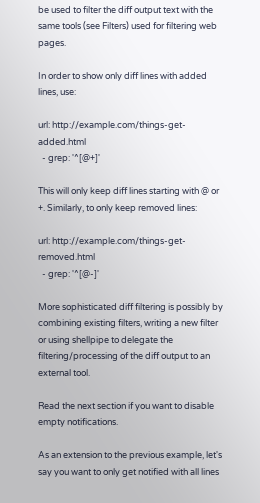be used to filter the diff output text with the same tools (see Filters) used for filtering web pages.

In order to show only diff lines with added lines, use:

url: http://example.com/things-get-added.html
  - grep: '^[@+]'

This will only keep diff lines starting with @ or +. Similarly, to only keep removed lines:

url: http://example.com/things-get-removed.html
  - grep: '^[@-]'

More sophisticated diff filtering is possibly by combining existing filters, writing a new filter or using shellpipe to delegate the filtering/processing of the diff output to an external tool.

Read the next section if you want to disable empty notifications.

As an extension to the previous example, let's say you want to only get notified with all lines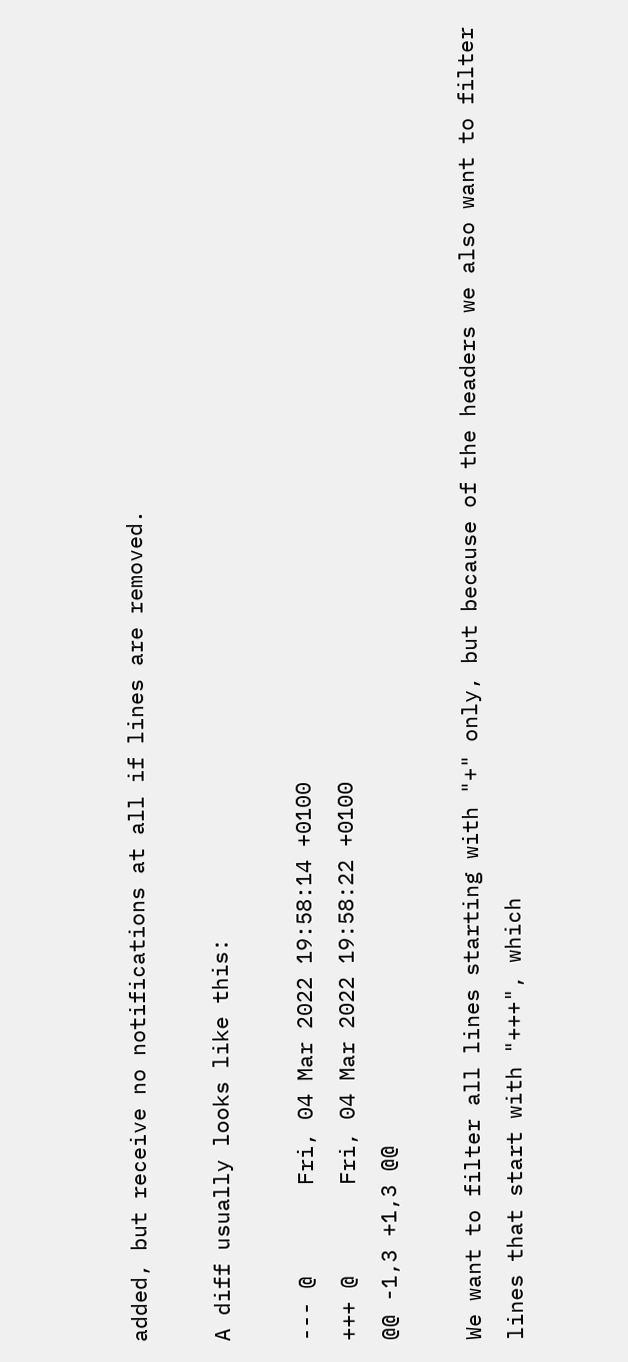added, but receive no notifications at all if lines are removed.

A diff usually looks like this:

--- @       Fri, 04 Mar 2022 19:58:14 +0100
+++ @       Fri, 04 Mar 2022 19:58:22 +0100
@@ -1,3 +1,3 @@

We want to filter all lines starting with "+" only, but because of the headers we also want to filter lines that start with "+++", which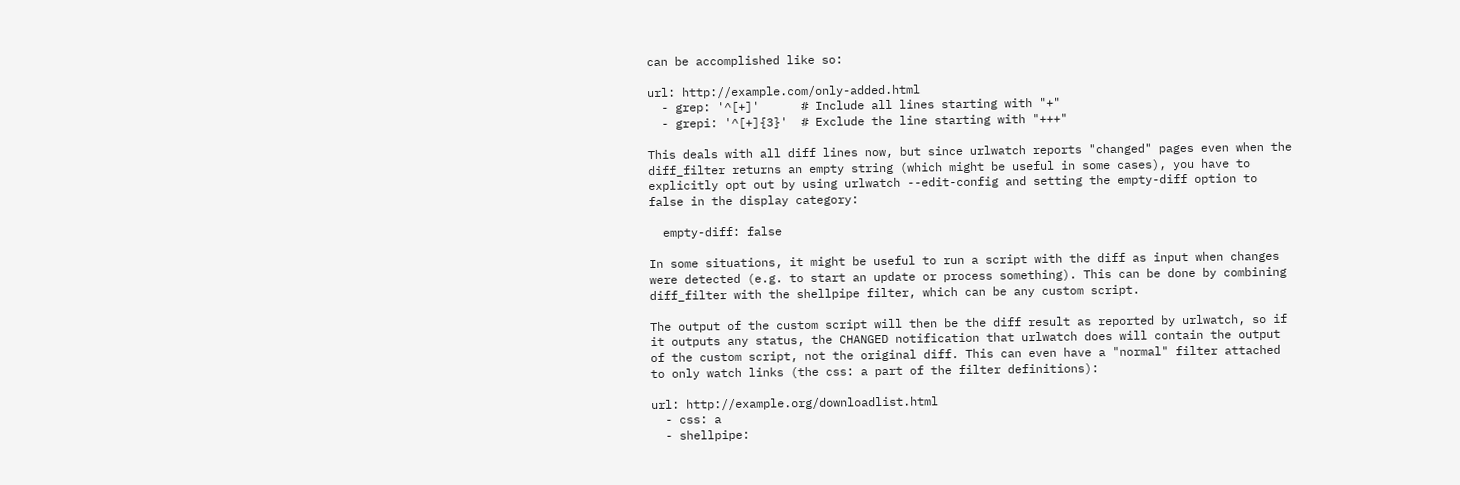can be accomplished like so:

url: http://example.com/only-added.html
  - grep: '^[+]'      # Include all lines starting with "+"
  - grepi: '^[+]{3}'  # Exclude the line starting with "+++"

This deals with all diff lines now, but since urlwatch reports "changed" pages even when the diff_filter returns an empty string (which might be useful in some cases), you have to explicitly opt out by using urlwatch --edit-config and setting the empty-diff option to false in the display category:

  empty-diff: false

In some situations, it might be useful to run a script with the diff as input when changes were detected (e.g. to start an update or process something). This can be done by combining diff_filter with the shellpipe filter, which can be any custom script.

The output of the custom script will then be the diff result as reported by urlwatch, so if it outputs any status, the CHANGED notification that urlwatch does will contain the output of the custom script, not the original diff. This can even have a "normal" filter attached to only watch links (the css: a part of the filter definitions):

url: http://example.org/downloadlist.html
  - css: a
  - shellpipe: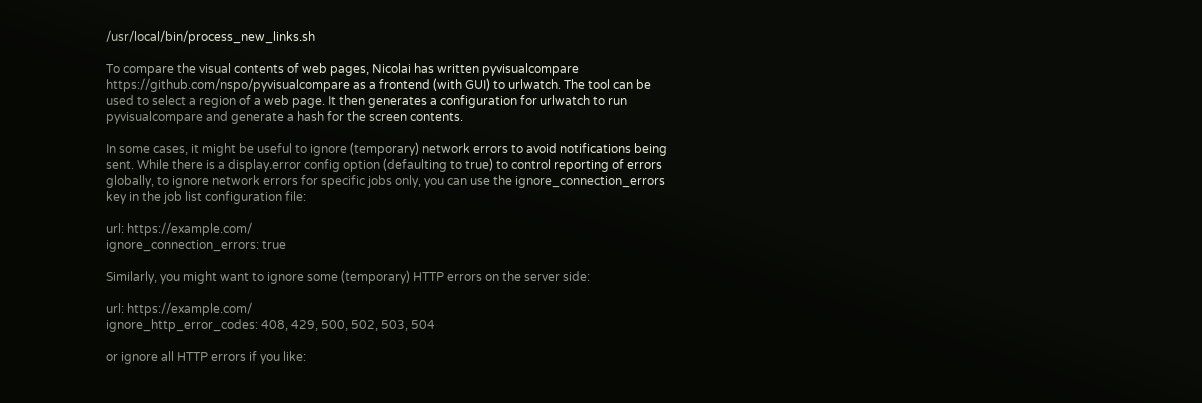/usr/local/bin/process_new_links.sh

To compare the visual contents of web pages, Nicolai has written pyvisualcompare https://github.com/nspo/pyvisualcompare as a frontend (with GUI) to urlwatch. The tool can be used to select a region of a web page. It then generates a configuration for urlwatch to run pyvisualcompare and generate a hash for the screen contents.

In some cases, it might be useful to ignore (temporary) network errors to avoid notifications being sent. While there is a display.error config option (defaulting to true) to control reporting of errors globally, to ignore network errors for specific jobs only, you can use the ignore_connection_errors key in the job list configuration file:

url: https://example.com/
ignore_connection_errors: true

Similarly, you might want to ignore some (temporary) HTTP errors on the server side:

url: https://example.com/
ignore_http_error_codes: 408, 429, 500, 502, 503, 504

or ignore all HTTP errors if you like: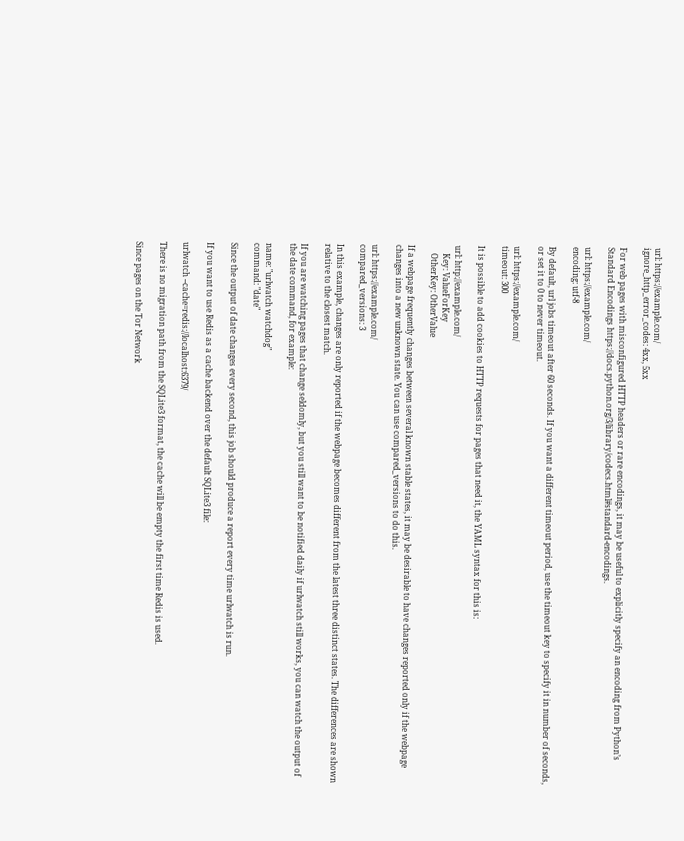url: https://example.com/
ignore_http_error_codes: 4xx, 5xx

For web pages with misconfigured HTTP headers or rare encodings, it may be useful to explicitly specify an encoding from Python’s Standard Encodings https://docs.python.org/3/library/codecs.html#standard-encodings.

url: https://example.com/
encoding: utf-8

By default, url jobs timeout after 60 seconds. If you want a different timeout period, use the timeout key to specify it in number of seconds, or set it to 0 to never timeout.

url: https://example.com/
timeout: 300

It is possible to add cookies to HTTP requests for pages that need it, the YAML syntax for this is:

url: http://example.com/
    Key: ValueForKey
    OtherKey: OtherValue

If a webpage frequently changes between several known stable states, it may be desirable to have changes reported only if the webpage changes into a new unknown state. You can use compared_versions to do this.

url: https://example.com/
compared_versions: 3

In this example, changes are only reported if the webpage becomes different from the latest three distinct states. The differences are shown relative to the closest match.

If you are watching pages that change seldomly, but you still want to be notified daily if urlwatch still works, you can watch the output of the date command, for example:

name: "urlwatch watchdog"
command: "date"

Since the output of date changes every second, this job should produce a report every time urlwatch is run.

If you want to use Redis as a cache backend over the default SQLite3 file:

urlwatch --cache=redis://localhost:6379/

There is no migration path from the SQLite3 format, the cache will be empty the first time Redis is used.

Since pages on the Tor Network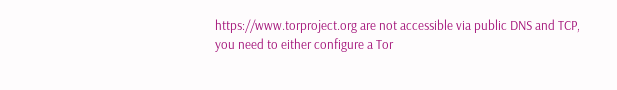https://www.torproject.org are not accessible via public DNS and TCP, you need to either configure a Tor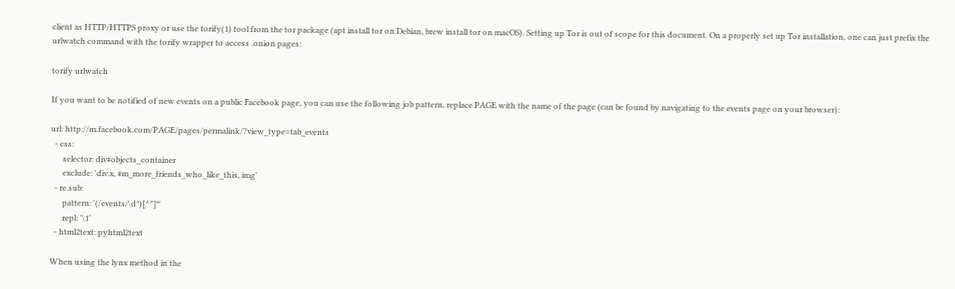client as HTTP/HTTPS proxy or use the torify(1) tool from the tor package (apt install tor on Debian, brew install tor on macOS). Setting up Tor is out of scope for this document. On a properly set up Tor installation, one can just prefix the urlwatch command with the torify wrapper to access .onion pages:

torify urlwatch

If you want to be notified of new events on a public Facebook page, you can use the following job pattern, replace PAGE with the name of the page (can be found by navigating to the events page on your browser):

url: http://m.facebook.com/PAGE/pages/permalink/?view_type=tab_events
  - css:
      selector: div#objects_container
      exclude: 'div.x, #m_more_friends_who_like_this, img'
  - re.sub:
      pattern: '(/events/\d*)[^"]*'
      repl: '\1'
  - html2text: pyhtml2text

When using the lynx method in the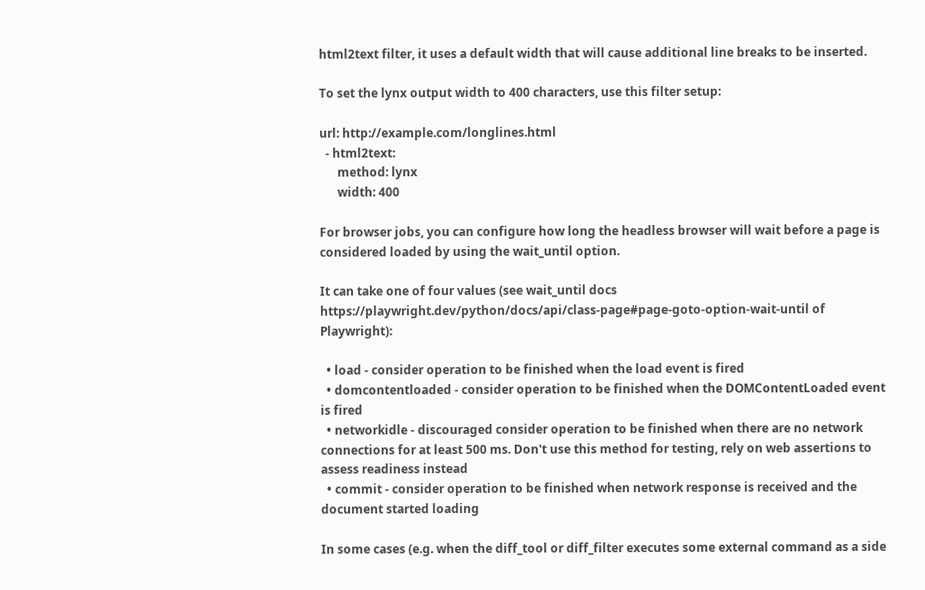html2text filter, it uses a default width that will cause additional line breaks to be inserted.

To set the lynx output width to 400 characters, use this filter setup:

url: http://example.com/longlines.html
  - html2text:
      method: lynx
      width: 400

For browser jobs, you can configure how long the headless browser will wait before a page is considered loaded by using the wait_until option.

It can take one of four values (see wait_until docs https://playwright.dev/python/docs/api/class-page#page-goto-option-wait-until of Playwright):

  • load - consider operation to be finished when the load event is fired
  • domcontentloaded - consider operation to be finished when the DOMContentLoaded event is fired
  • networkidle - discouraged consider operation to be finished when there are no network connections for at least 500 ms. Don't use this method for testing, rely on web assertions to assess readiness instead
  • commit - consider operation to be finished when network response is received and the document started loading

In some cases (e.g. when the diff_tool or diff_filter executes some external command as a side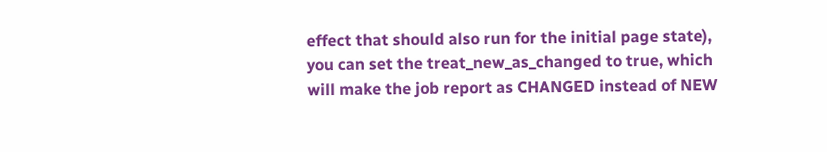effect that should also run for the initial page state), you can set the treat_new_as_changed to true, which will make the job report as CHANGED instead of NEW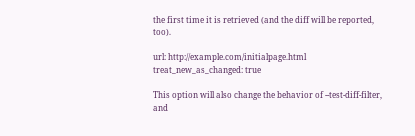the first time it is retrieved (and the diff will be reported, too).

url: http://example.com/initialpage.html
treat_new_as_changed: true

This option will also change the behavior of --test-diff-filter, and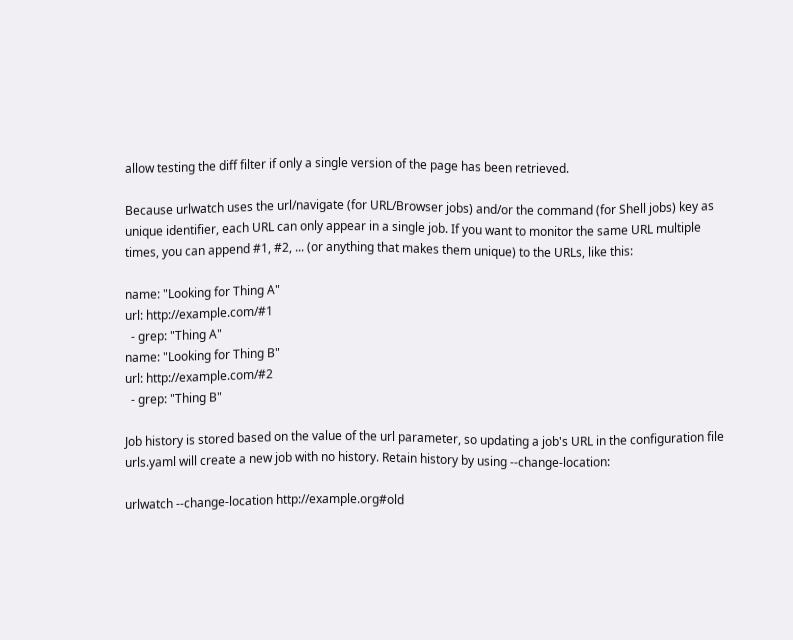allow testing the diff filter if only a single version of the page has been retrieved.

Because urlwatch uses the url/navigate (for URL/Browser jobs) and/or the command (for Shell jobs) key as unique identifier, each URL can only appear in a single job. If you want to monitor the same URL multiple times, you can append #1, #2, ... (or anything that makes them unique) to the URLs, like this:

name: "Looking for Thing A"
url: http://example.com/#1
  - grep: "Thing A"
name: "Looking for Thing B"
url: http://example.com/#2
  - grep: "Thing B"

Job history is stored based on the value of the url parameter, so updating a job's URL in the configuration file urls.yaml will create a new job with no history. Retain history by using --change-location:

urlwatch --change-location http://example.org#old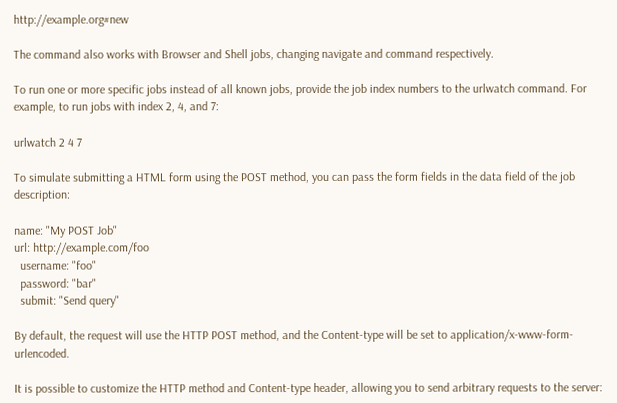http://example.org#new

The command also works with Browser and Shell jobs, changing navigate and command respectively.

To run one or more specific jobs instead of all known jobs, provide the job index numbers to the urlwatch command. For example, to run jobs with index 2, 4, and 7:

urlwatch 2 4 7

To simulate submitting a HTML form using the POST method, you can pass the form fields in the data field of the job description:

name: "My POST Job"
url: http://example.com/foo
  username: "foo"
  password: "bar"
  submit: "Send query"

By default, the request will use the HTTP POST method, and the Content-type will be set to application/x-www-form-urlencoded.

It is possible to customize the HTTP method and Content-type header, allowing you to send arbitrary requests to the server: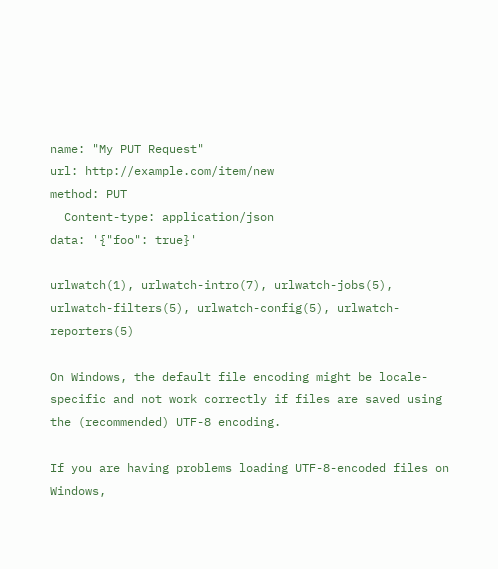name: "My PUT Request"
url: http://example.com/item/new
method: PUT
  Content-type: application/json
data: '{"foo": true}'

urlwatch(1), urlwatch-intro(7), urlwatch-jobs(5), urlwatch-filters(5), urlwatch-config(5), urlwatch-reporters(5)

On Windows, the default file encoding might be locale-specific and not work correctly if files are saved using the (recommended) UTF-8 encoding.

If you are having problems loading UTF-8-encoded files on Windows,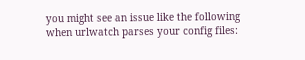you might see an issue like the following when urlwatch parses your config files: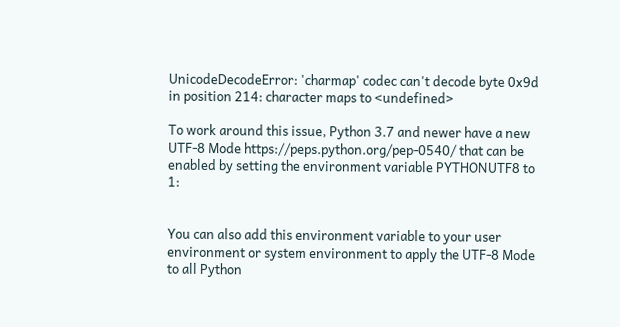UnicodeDecodeError: 'charmap' codec can't decode byte 0x9d in position 214: character maps to <undefined>

To work around this issue, Python 3.7 and newer have a new UTF-8 Mode https://peps.python.org/pep-0540/ that can be enabled by setting the environment variable PYTHONUTF8 to 1:


You can also add this environment variable to your user environment or system environment to apply the UTF-8 Mode to all Python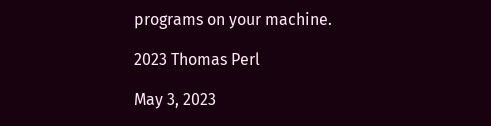programs on your machine.

2023 Thomas Perl

May 3, 2023